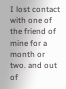I lost contact with one of the friend of mine for a month or two. and out of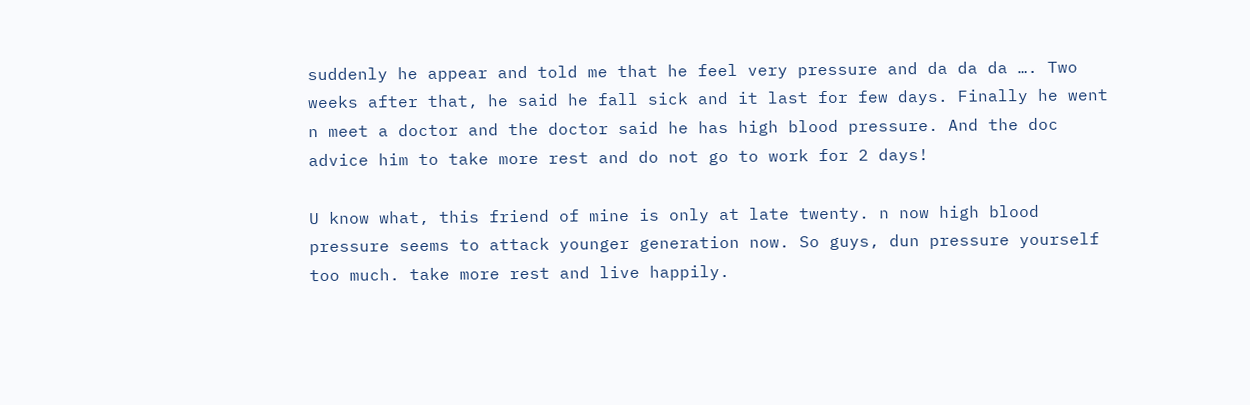suddenly he appear and told me that he feel very pressure and da da da …. Two weeks after that, he said he fall sick and it last for few days. Finally he went n meet a doctor and the doctor said he has high blood pressure. And the doc advice him to take more rest and do not go to work for 2 days!

U know what, this friend of mine is only at late twenty. n now high blood pressure seems to attack younger generation now. So guys, dun pressure yourself too much. take more rest and live happily.